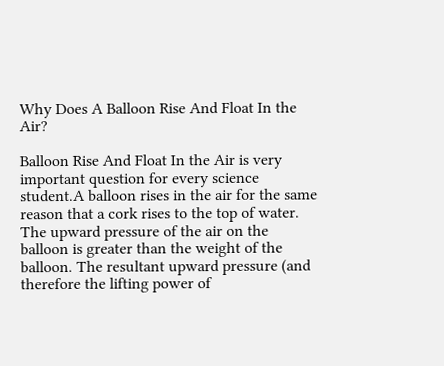Why Does A Balloon Rise And Float In the Air?

Balloon Rise And Float In the Air is very important question for every science student.A balloon rises in the air for the same reason that a cork rises to the top of water. The upward pressure of the air on the balloon is greater than the weight of the balloon. The resultant upward pressure (and therefore the lifting power of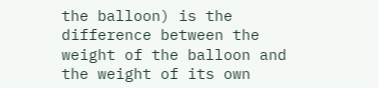the balloon) is the difference between the weight of the balloon and the weight of its own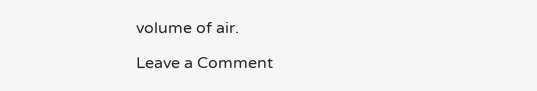volume of air.

Leave a Comment